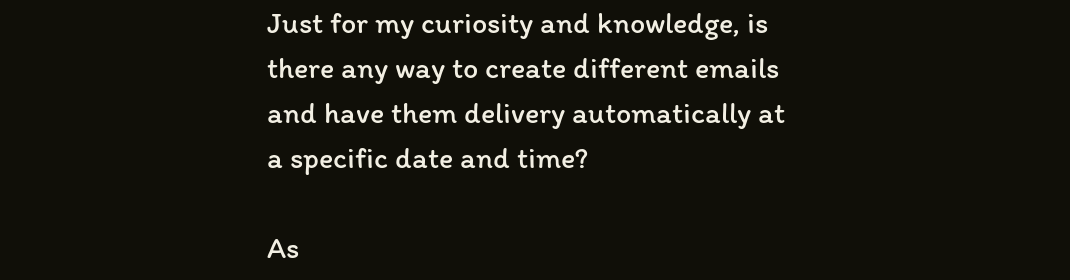Just for my curiosity and knowledge, is there any way to create different emails and have them delivery automatically at a specific date and time?

As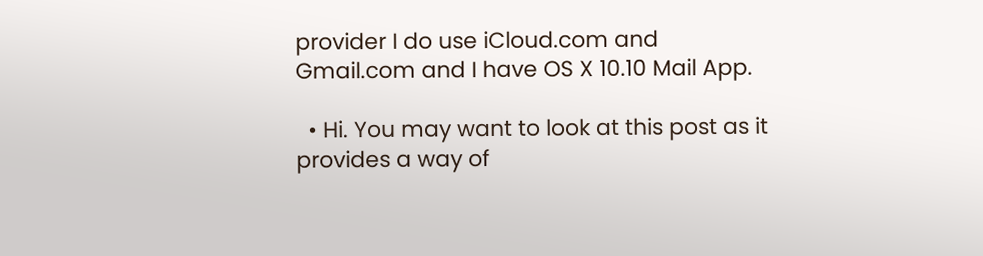provider I do use iCloud.com and Gmail.com and I have OS X 10.10 Mail App.

  • Hi. You may want to look at this post as it provides a way of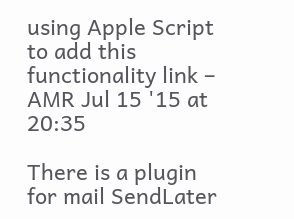using Apple Script to add this functionality link – AMR Jul 15 '15 at 20:35

There is a plugin for mail SendLater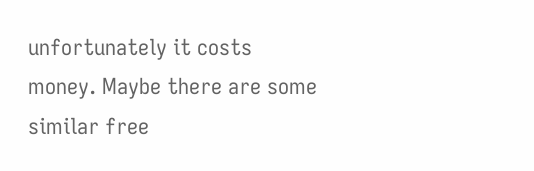unfortunately it costs money. Maybe there are some similar free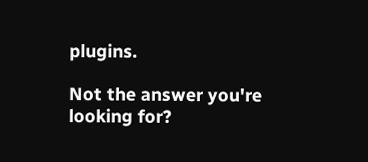plugins.

Not the answer you're looking for?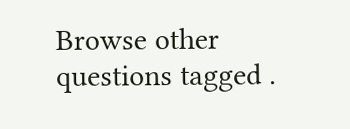Browse other questions tagged .